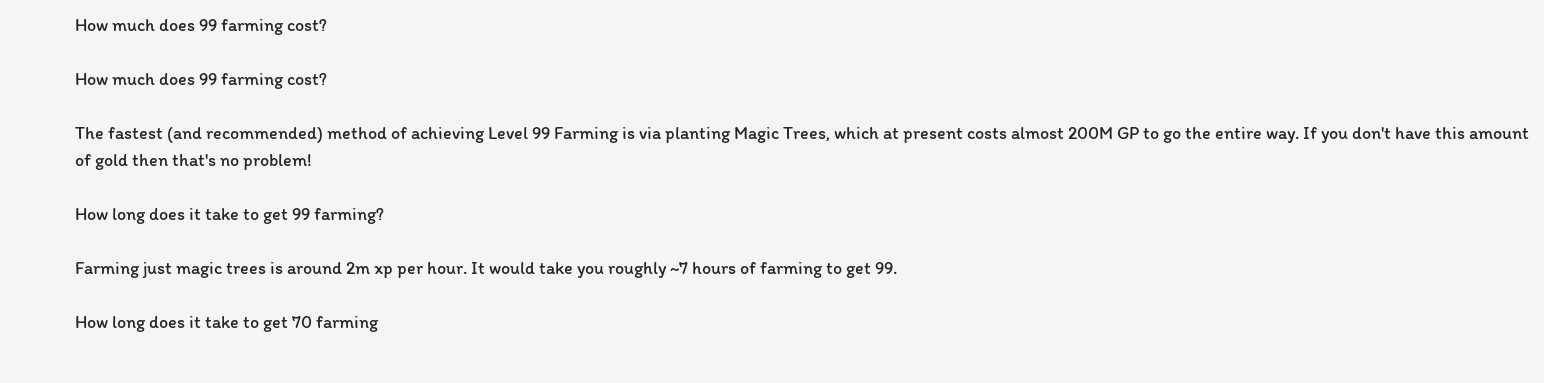How much does 99 farming cost?

How much does 99 farming cost?

The fastest (and recommended) method of achieving Level 99 Farming is via planting Magic Trees, which at present costs almost 200M GP to go the entire way. If you don't have this amount of gold then that's no problem!

How long does it take to get 99 farming?

Farming just magic trees is around 2m xp per hour. It would take you roughly ~7 hours of farming to get 99.

How long does it take to get 70 farming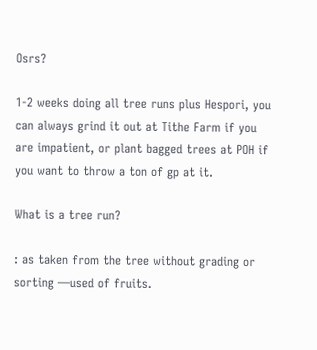Osrs?

1-2 weeks doing all tree runs plus Hespori, you can always grind it out at Tithe Farm if you are impatient, or plant bagged trees at POH if you want to throw a ton of gp at it.

What is a tree run?

: as taken from the tree without grading or sorting —used of fruits.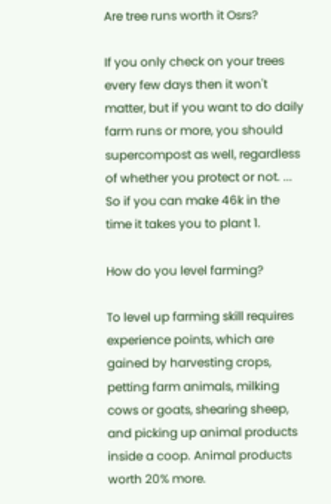Are tree runs worth it Osrs?

If you only check on your trees every few days then it won't matter, but if you want to do daily farm runs or more, you should supercompost as well, regardless of whether you protect or not. ... So if you can make 46k in the time it takes you to plant 1.

How do you level farming?

To level up farming skill requires experience points, which are gained by harvesting crops, petting farm animals, milking cows or goats, shearing sheep, and picking up animal products inside a coop. Animal products worth 20% more.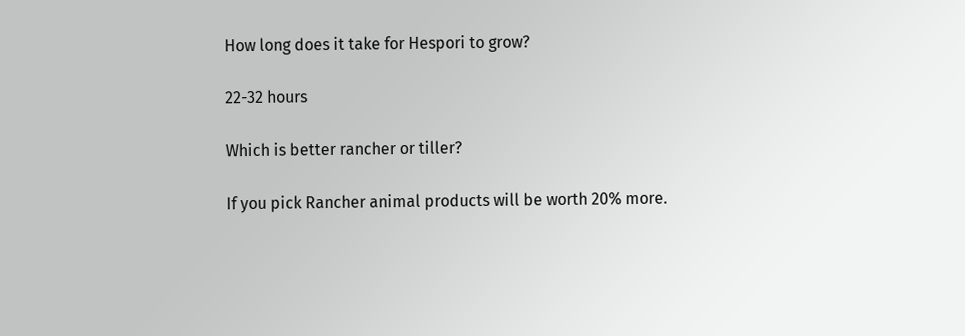How long does it take for Hespori to grow?

22-32 hours

Which is better rancher or tiller?

If you pick Rancher animal products will be worth 20% more.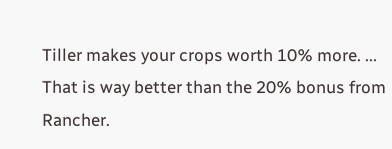Tiller makes your crops worth 10% more. ... That is way better than the 20% bonus from Rancher.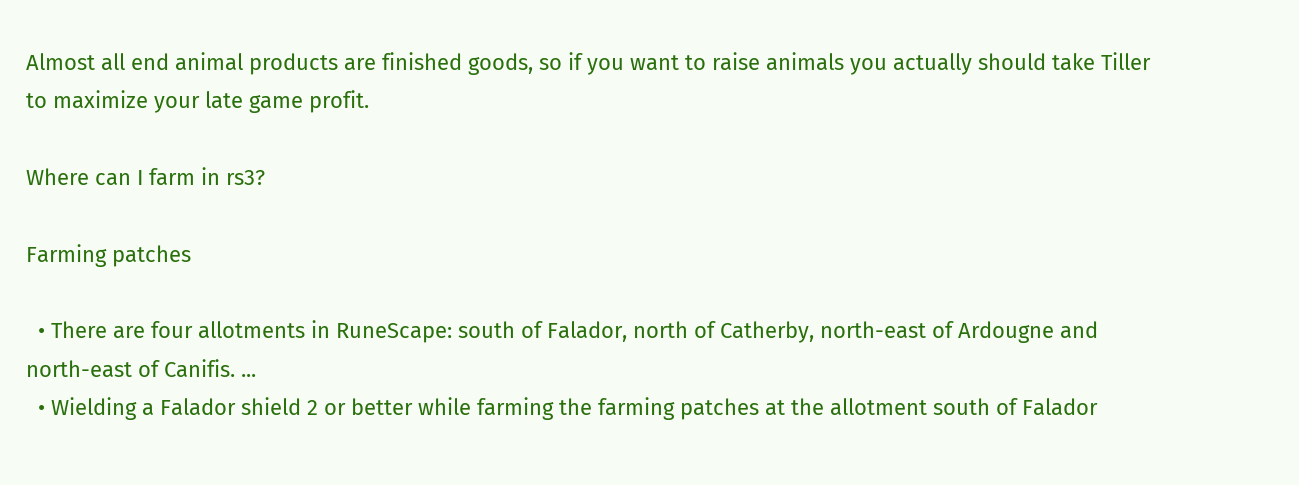Almost all end animal products are finished goods, so if you want to raise animals you actually should take Tiller to maximize your late game profit.

Where can I farm in rs3?

Farming patches

  • There are four allotments in RuneScape: south of Falador, north of Catherby, north-east of Ardougne and north-east of Canifis. ...
  • Wielding a Falador shield 2 or better while farming the farming patches at the allotment south of Falador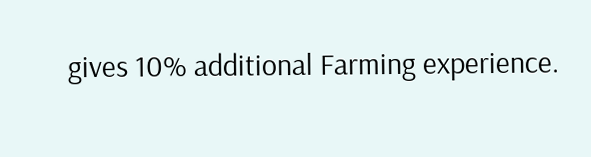gives 10% additional Farming experience.